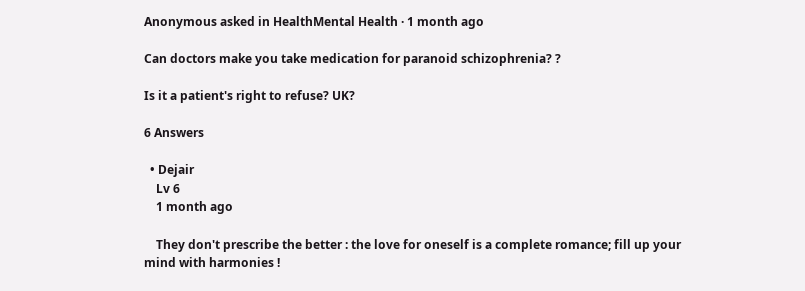Anonymous asked in HealthMental Health · 1 month ago

Can doctors make you take medication for paranoid schizophrenia? ?

Is it a patient's right to refuse? UK?

6 Answers

  • Dejair
    Lv 6
    1 month ago

    They don't prescribe the better : the love for oneself is a complete romance; fill up your mind with harmonies !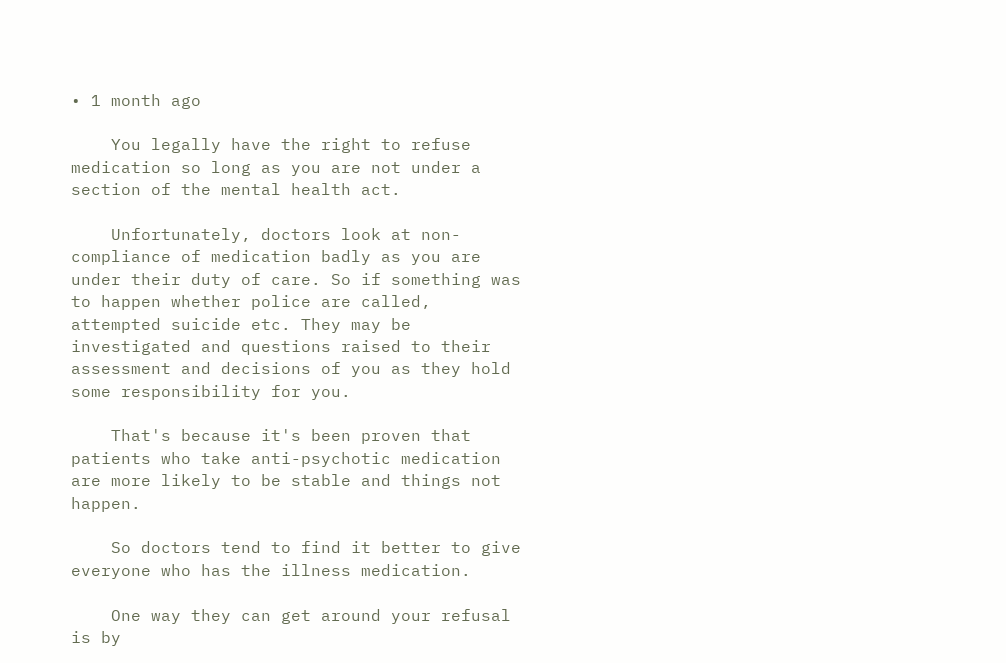• 1 month ago

    You legally have the right to refuse medication so long as you are not under a section of the mental health act.

    Unfortunately, doctors look at non-compliance of medication badly as you are under their duty of care. So if something was to happen whether police are called, attempted suicide etc. They may be investigated and questions raised to their assessment and decisions of you as they hold some responsibility for you.

    That's because it's been proven that patients who take anti-psychotic medication are more likely to be stable and things not happen.

    So doctors tend to find it better to give everyone who has the illness medication.

    One way they can get around your refusal is by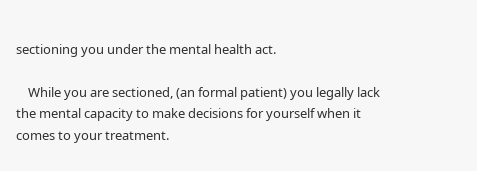sectioning you under the mental health act.

    While you are sectioned, (an formal patient) you legally lack the mental capacity to make decisions for yourself when it comes to your treatment.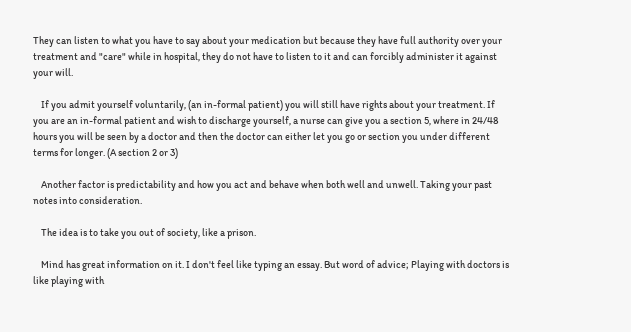They can listen to what you have to say about your medication but because they have full authority over your treatment and "care" while in hospital, they do not have to listen to it and can forcibly administer it against your will.

    If you admit yourself voluntarily, (an in-formal patient) you will still have rights about your treatment. If you are an in-formal patient and wish to discharge yourself, a nurse can give you a section 5, where in 24/48 hours you will be seen by a doctor and then the doctor can either let you go or section you under different terms for longer. (A section 2 or 3)

    Another factor is predictability and how you act and behave when both well and unwell. Taking your past notes into consideration.

    The idea is to take you out of society, like a prison.

    Mind has great information on it. I don't feel like typing an essay. But word of advice; Playing with doctors is like playing with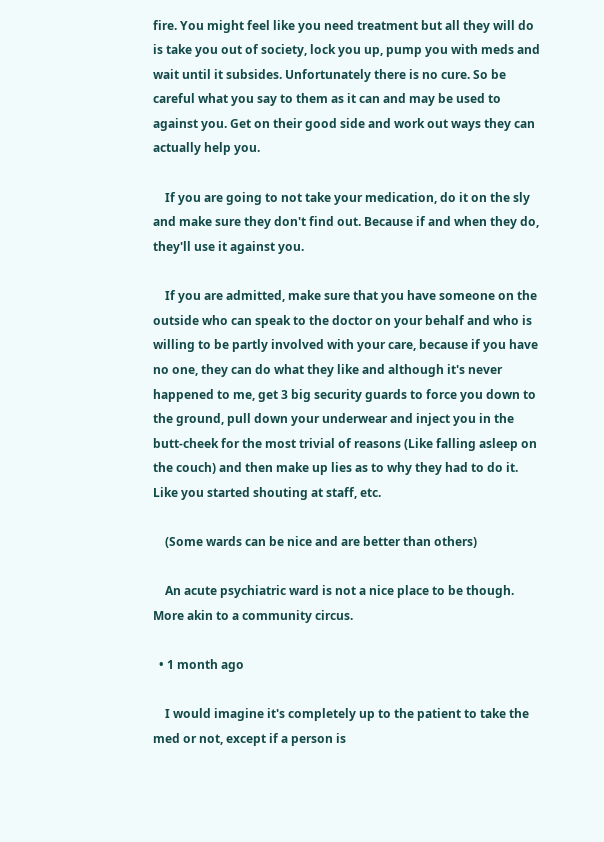fire. You might feel like you need treatment but all they will do is take you out of society, lock you up, pump you with meds and wait until it subsides. Unfortunately there is no cure. So be careful what you say to them as it can and may be used to against you. Get on their good side and work out ways they can actually help you.

    If you are going to not take your medication, do it on the sly and make sure they don't find out. Because if and when they do, they'll use it against you.

    If you are admitted, make sure that you have someone on the outside who can speak to the doctor on your behalf and who is willing to be partly involved with your care, because if you have no one, they can do what they like and although it's never happened to me, get 3 big security guards to force you down to the ground, pull down your underwear and inject you in the butt-cheek for the most trivial of reasons (Like falling asleep on the couch) and then make up lies as to why they had to do it. Like you started shouting at staff, etc.

    (Some wards can be nice and are better than others)

    An acute psychiatric ward is not a nice place to be though. More akin to a community circus.

  • 1 month ago

    I would imagine it's completely up to the patient to take the med or not, except if a person is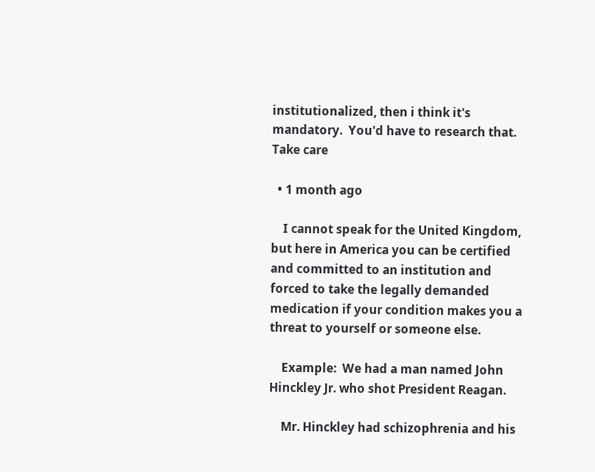institutionalized, then i think it's mandatory.  You'd have to research that.  Take care

  • 1 month ago

    I cannot speak for the United Kingdom, but here in America you can be certified and committed to an institution and forced to take the legally demanded medication if your condition makes you a threat to yourself or someone else.

    Example:  We had a man named John Hinckley Jr. who shot President Reagan.

    Mr. Hinckley had schizophrenia and his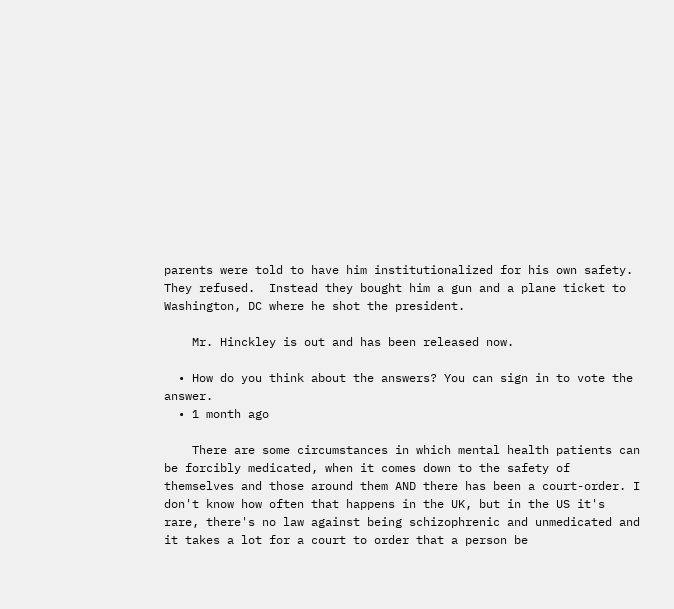parents were told to have him institutionalized for his own safety.  They refused.  Instead they bought him a gun and a plane ticket to Washington, DC where he shot the president.

    Mr. Hinckley is out and has been released now.

  • How do you think about the answers? You can sign in to vote the answer.
  • 1 month ago

    There are some circumstances in which mental health patients can be forcibly medicated, when it comes down to the safety of themselves and those around them AND there has been a court-order. I don't know how often that happens in the UK, but in the US it's rare, there's no law against being schizophrenic and unmedicated and it takes a lot for a court to order that a person be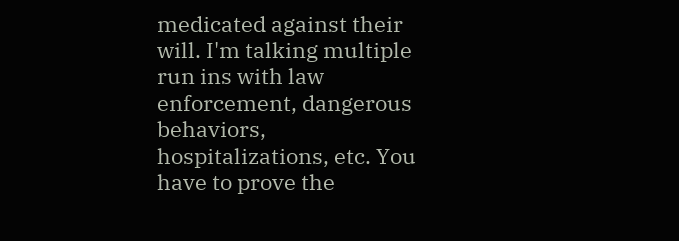medicated against their will. I'm talking multiple run ins with law enforcement, dangerous behaviors, hospitalizations, etc. You have to prove the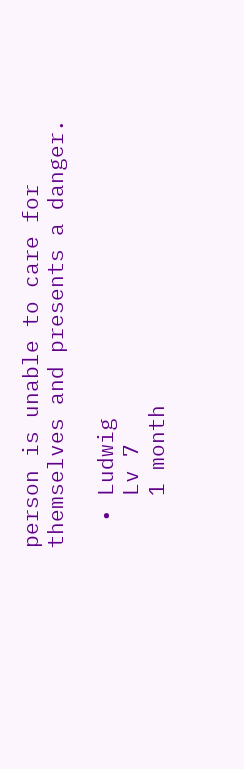person is unable to care for themselves and presents a danger.

  • Ludwig
    Lv 7
    1 month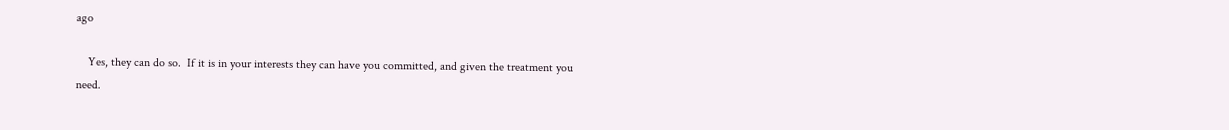ago

    Yes, they can do so.  If it is in your interests they can have you committed, and given the treatment you need.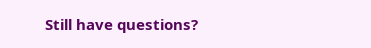Still have questions?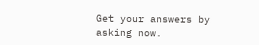Get your answers by asking now.